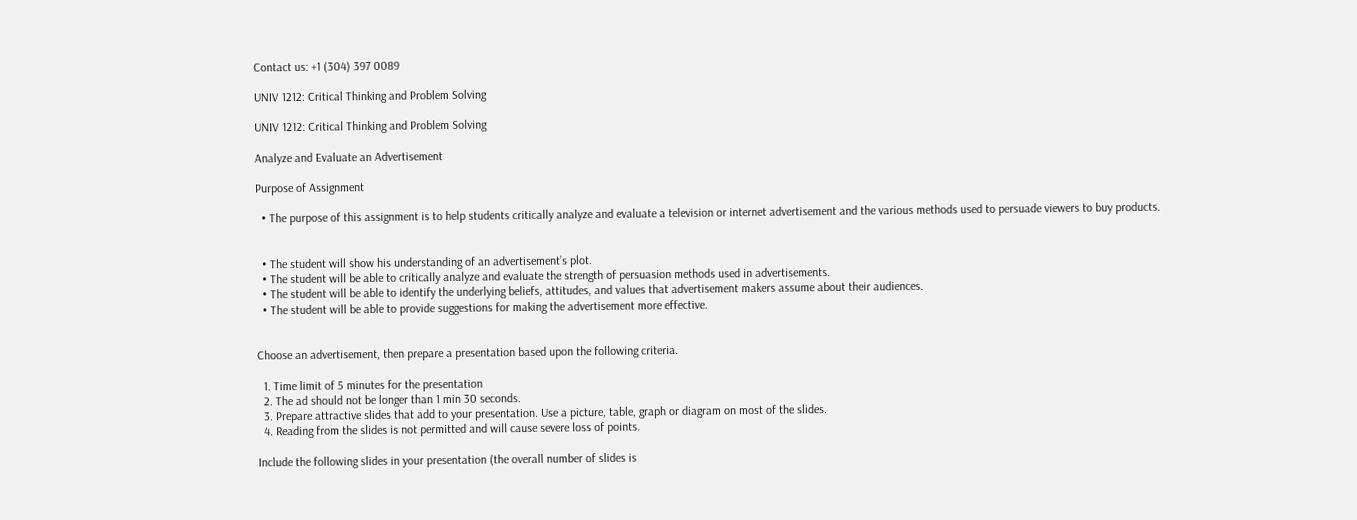Contact us: +1 (304) 397 0089

UNIV 1212: Critical Thinking and Problem Solving

UNIV 1212: Critical Thinking and Problem Solving

Analyze and Evaluate an Advertisement

Purpose of Assignment

  • The purpose of this assignment is to help students critically analyze and evaluate a television or internet advertisement and the various methods used to persuade viewers to buy products.


  • The student will show his understanding of an advertisement’s plot.
  • The student will be able to critically analyze and evaluate the strength of persuasion methods used in advertisements.
  • The student will be able to identify the underlying beliefs, attitudes, and values that advertisement makers assume about their audiences.
  • The student will be able to provide suggestions for making the advertisement more effective.


Choose an advertisement, then prepare a presentation based upon the following criteria.

  1. Time limit of 5 minutes for the presentation
  2. The ad should not be longer than 1 min 30 seconds.
  3. Prepare attractive slides that add to your presentation. Use a picture, table, graph or diagram on most of the slides.
  4. Reading from the slides is not permitted and will cause severe loss of points.

Include the following slides in your presentation (the overall number of slides is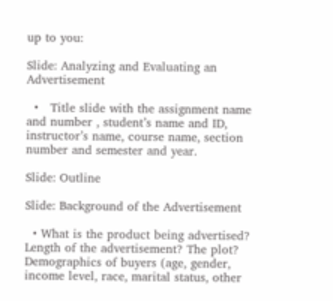up to you:

Slide: Analyzing and Evaluating an Advertisement

  •   Title slide with the assignment name and number , student’s name and ID, instructor’s name, course name, section number and semester and year.

Slide: Outline

Slide: Background of the Advertisement

  • What is the product being advertised? Length of the advertisement? The plot? Demographics of buyers (age, gender, income level, race, marital status, other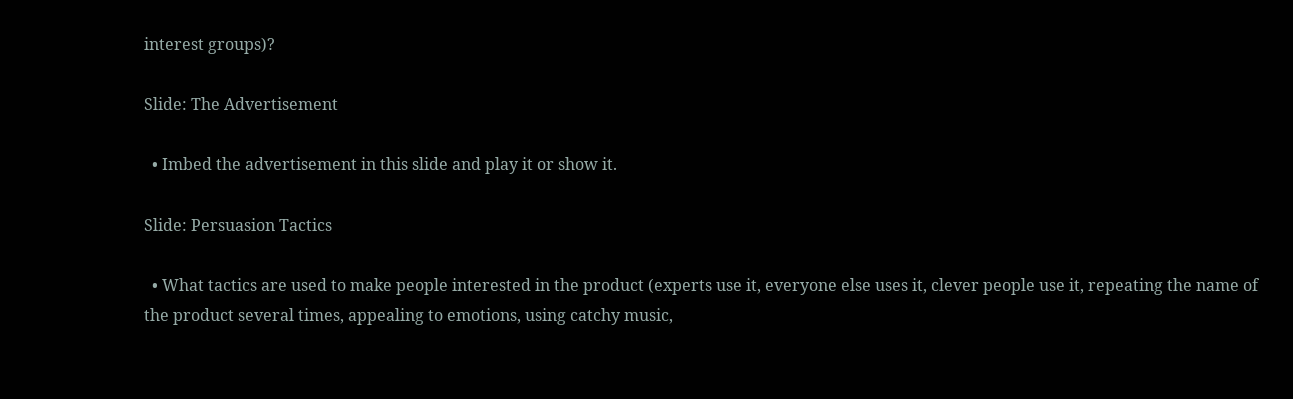interest groups)?

Slide: The Advertisement

  • Imbed the advertisement in this slide and play it or show it.

Slide: Persuasion Tactics

  • What tactics are used to make people interested in the product (experts use it, everyone else uses it, clever people use it, repeating the name of the product several times, appealing to emotions, using catchy music,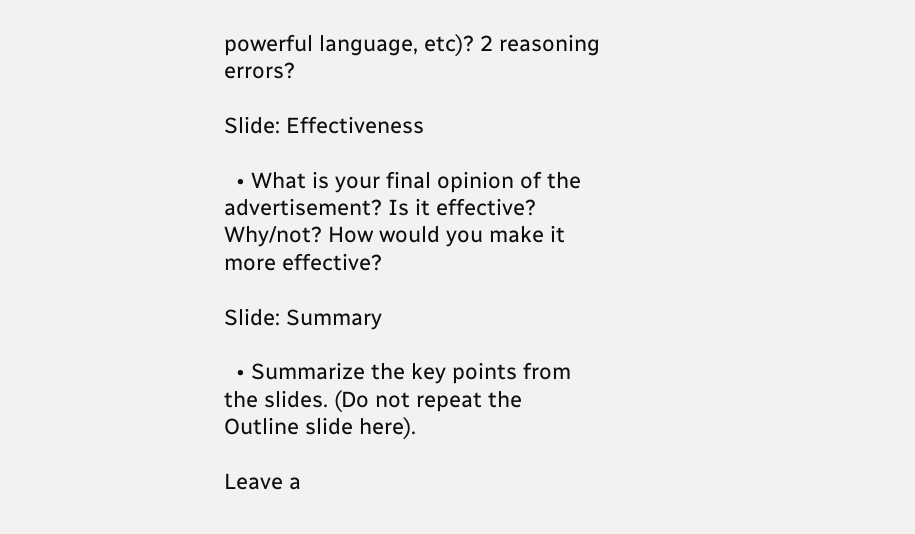powerful language, etc)? 2 reasoning errors?

Slide: Effectiveness

  • What is your final opinion of the advertisement? Is it effective? Why/not? How would you make it more effective?

Slide: Summary

  • Summarize the key points from the slides. (Do not repeat the Outline slide here).

Leave a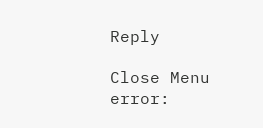Reply

Close Menu
error: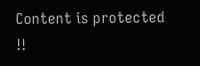Content is protected !!